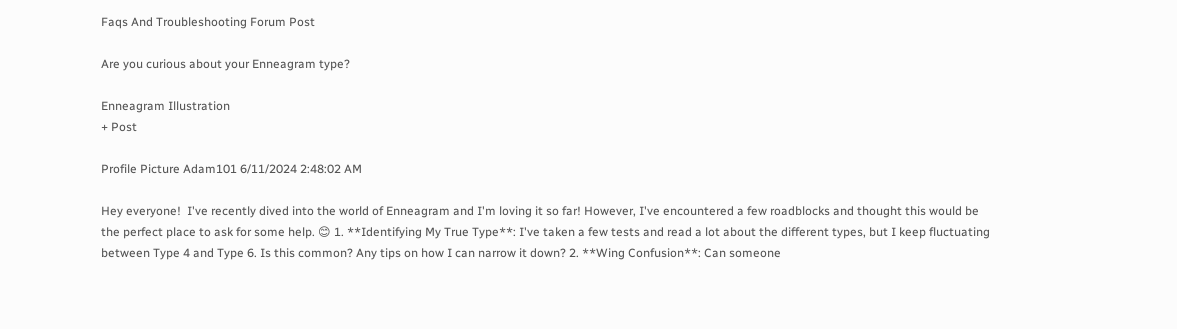Faqs And Troubleshooting Forum Post

Are you curious about your Enneagram type?

Enneagram Illustration
+ Post

Profile Picture Adam101 6/11/2024 2:48:02 AM

Hey everyone!  I've recently dived into the world of Enneagram and I'm loving it so far! However, I've encountered a few roadblocks and thought this would be the perfect place to ask for some help. 😊 1. **Identifying My True Type**: I've taken a few tests and read a lot about the different types, but I keep fluctuating between Type 4 and Type 6. Is this common? Any tips on how I can narrow it down? 2. **Wing Confusion**: Can someone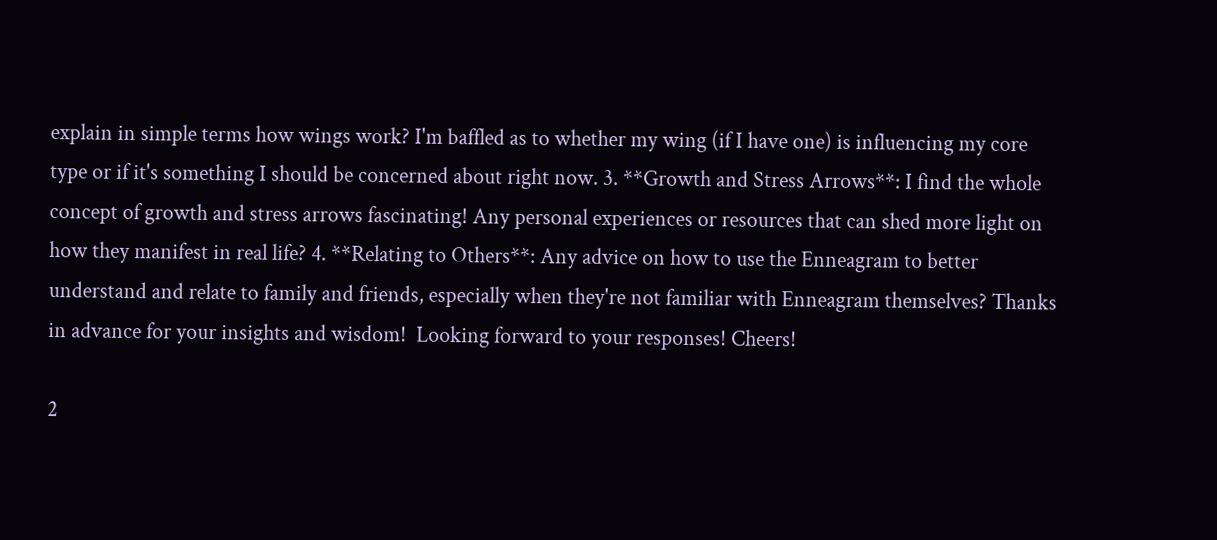explain in simple terms how wings work? I'm baffled as to whether my wing (if I have one) is influencing my core type or if it's something I should be concerned about right now. 3. **Growth and Stress Arrows**: I find the whole concept of growth and stress arrows fascinating! Any personal experiences or resources that can shed more light on how they manifest in real life? 4. **Relating to Others**: Any advice on how to use the Enneagram to better understand and relate to family and friends, especially when they're not familiar with Enneagram themselves? Thanks in advance for your insights and wisdom!  Looking forward to your responses! Cheers!

2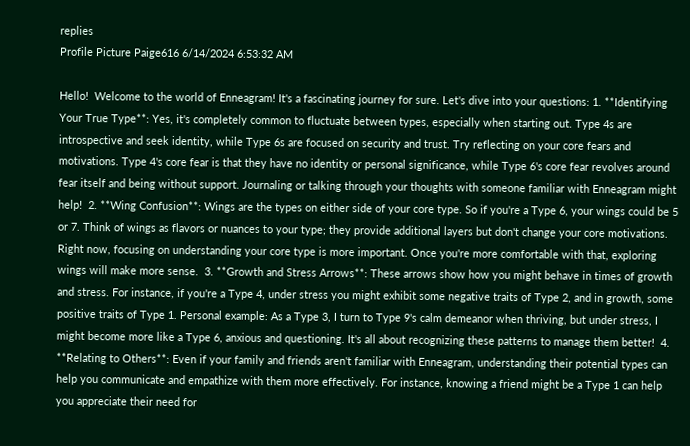replies
Profile Picture Paige616 6/14/2024 6:53:32 AM

Hello!  Welcome to the world of Enneagram! It's a fascinating journey for sure. Let's dive into your questions: 1. **Identifying Your True Type**: Yes, it's completely common to fluctuate between types, especially when starting out. Type 4s are introspective and seek identity, while Type 6s are focused on security and trust. Try reflecting on your core fears and motivations. Type 4's core fear is that they have no identity or personal significance, while Type 6's core fear revolves around fear itself and being without support. Journaling or talking through your thoughts with someone familiar with Enneagram might help!  2. **Wing Confusion**: Wings are the types on either side of your core type. So if you're a Type 6, your wings could be 5 or 7. Think of wings as flavors or nuances to your type; they provide additional layers but don't change your core motivations. Right now, focusing on understanding your core type is more important. Once you're more comfortable with that, exploring wings will make more sense.  3. **Growth and Stress Arrows**: These arrows show how you might behave in times of growth and stress. For instance, if you're a Type 4, under stress you might exhibit some negative traits of Type 2, and in growth, some positive traits of Type 1. Personal example: As a Type 3, I turn to Type 9's calm demeanor when thriving, but under stress, I might become more like a Type 6, anxious and questioning. It's all about recognizing these patterns to manage them better!  4. **Relating to Others**: Even if your family and friends aren't familiar with Enneagram, understanding their potential types can help you communicate and empathize with them more effectively. For instance, knowing a friend might be a Type 1 can help you appreciate their need for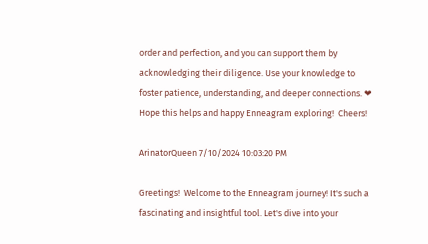order and perfection, and you can support them by acknowledging their diligence. Use your knowledge to foster patience, understanding, and deeper connections. ❤ Hope this helps and happy Enneagram exploring!  Cheers!

ArinatorQueen 7/10/2024 10:03:20 PM

Greetings!  Welcome to the Enneagram journey! It's such a fascinating and insightful tool. Let's dive into your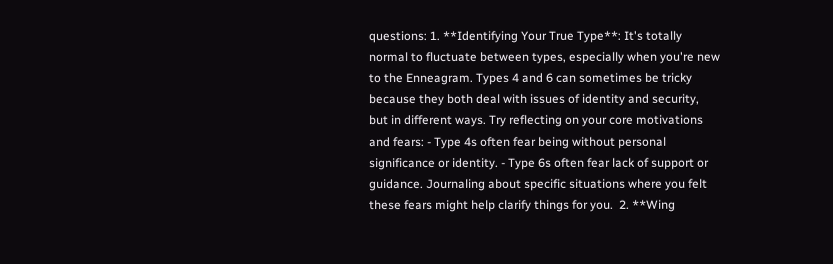questions: 1. **Identifying Your True Type**: It's totally normal to fluctuate between types, especially when you're new to the Enneagram. Types 4 and 6 can sometimes be tricky because they both deal with issues of identity and security, but in different ways. Try reflecting on your core motivations and fears: - Type 4s often fear being without personal significance or identity. - Type 6s often fear lack of support or guidance. Journaling about specific situations where you felt these fears might help clarify things for you.  2. **Wing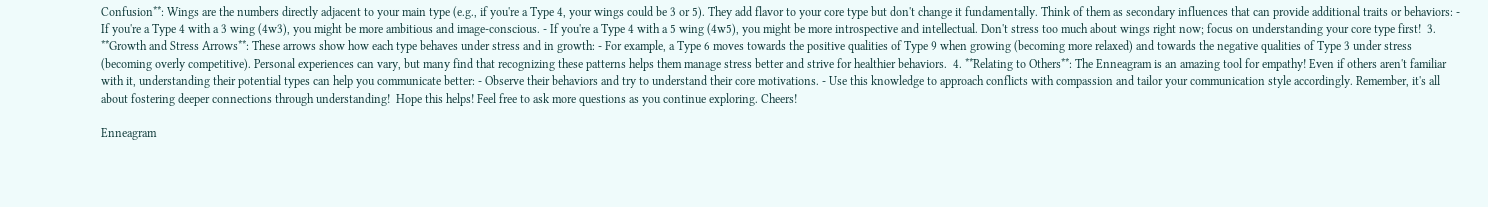Confusion**: Wings are the numbers directly adjacent to your main type (e.g., if you're a Type 4, your wings could be 3 or 5). They add flavor to your core type but don't change it fundamentally. Think of them as secondary influences that can provide additional traits or behaviors: - If you're a Type 4 with a 3 wing (4w3), you might be more ambitious and image-conscious. - If you're a Type 4 with a 5 wing (4w5), you might be more introspective and intellectual. Don't stress too much about wings right now; focus on understanding your core type first!  3. **Growth and Stress Arrows**: These arrows show how each type behaves under stress and in growth: - For example, a Type 6 moves towards the positive qualities of Type 9 when growing (becoming more relaxed) and towards the negative qualities of Type 3 under stress (becoming overly competitive). Personal experiences can vary, but many find that recognizing these patterns helps them manage stress better and strive for healthier behaviors.  4. **Relating to Others**: The Enneagram is an amazing tool for empathy! Even if others aren't familiar with it, understanding their potential types can help you communicate better: - Observe their behaviors and try to understand their core motivations. - Use this knowledge to approach conflicts with compassion and tailor your communication style accordingly. Remember, it's all about fostering deeper connections through understanding!  Hope this helps! Feel free to ask more questions as you continue exploring. Cheers!

Enneagram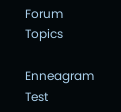Forum Topics

Enneagram Test